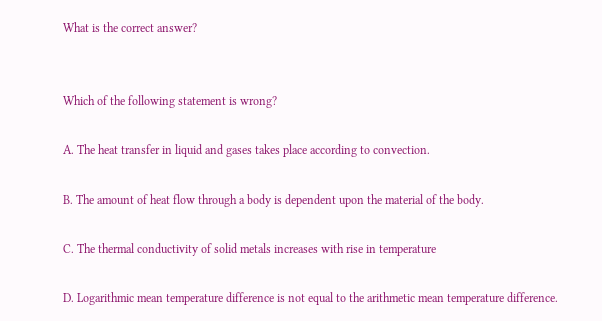What is the correct answer?


Which of the following statement is wrong?

A. The heat transfer in liquid and gases takes place according to convection.

B. The amount of heat flow through a body is dependent upon the material of the body.

C. The thermal conductivity of solid metals increases with rise in temperature

D. Logarithmic mean temperature difference is not equal to the arithmetic mean temperature difference.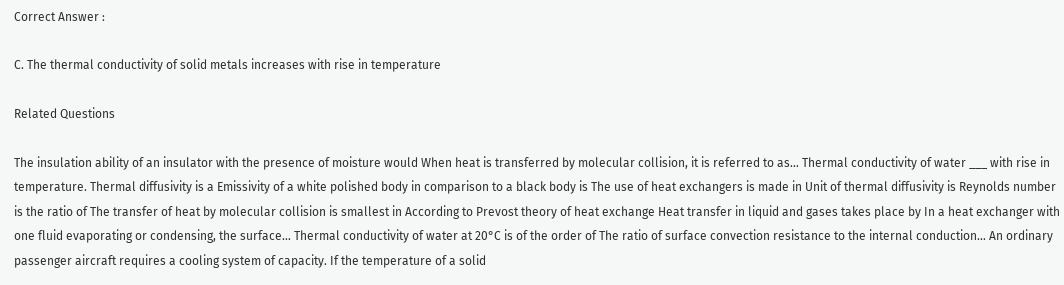Correct Answer :

C. The thermal conductivity of solid metals increases with rise in temperature

Related Questions

The insulation ability of an insulator with the presence of moisture would When heat is transferred by molecular collision, it is referred to as… Thermal conductivity of water ___ with rise in temperature. Thermal diffusivity is a Emissivity of a white polished body in comparison to a black body is The use of heat exchangers is made in Unit of thermal diffusivity is Reynolds number is the ratio of The transfer of heat by molecular collision is smallest in According to Prevost theory of heat exchange Heat transfer in liquid and gases takes place by In a heat exchanger with one fluid evaporating or condensing, the surface… Thermal conductivity of water at 20°C is of the order of The ratio of surface convection resistance to the internal conduction… An ordinary passenger aircraft requires a cooling system of capacity. If the temperature of a solid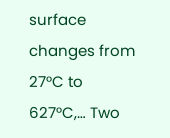surface changes from 27°C to 627°C,… Two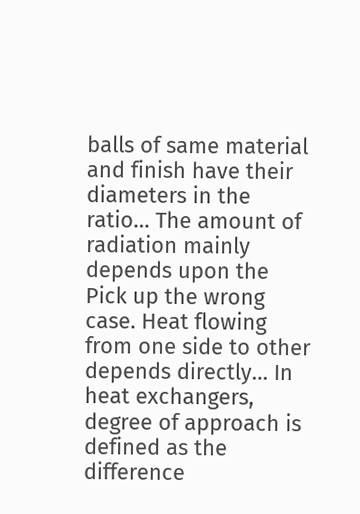balls of same material and finish have their diameters in the ratio… The amount of radiation mainly depends upon the Pick up the wrong case. Heat flowing from one side to other depends directly… In heat exchangers, degree of approach is defined as the difference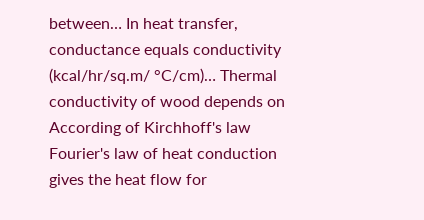between… In heat transfer, conductance equals conductivity (kcal/hr/sq.m/ °C/cm)… Thermal conductivity of wood depends on According of Kirchhoff's law Fourier's law of heat conduction gives the heat flow for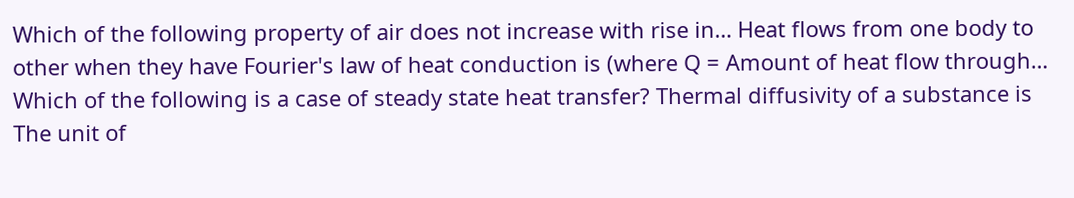Which of the following property of air does not increase with rise in… Heat flows from one body to other when they have Fourier's law of heat conduction is (where Q = Amount of heat flow through… Which of the following is a case of steady state heat transfer? Thermal diffusivity of a substance is The unit of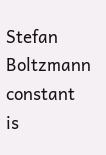Stefan Boltzmann constant is